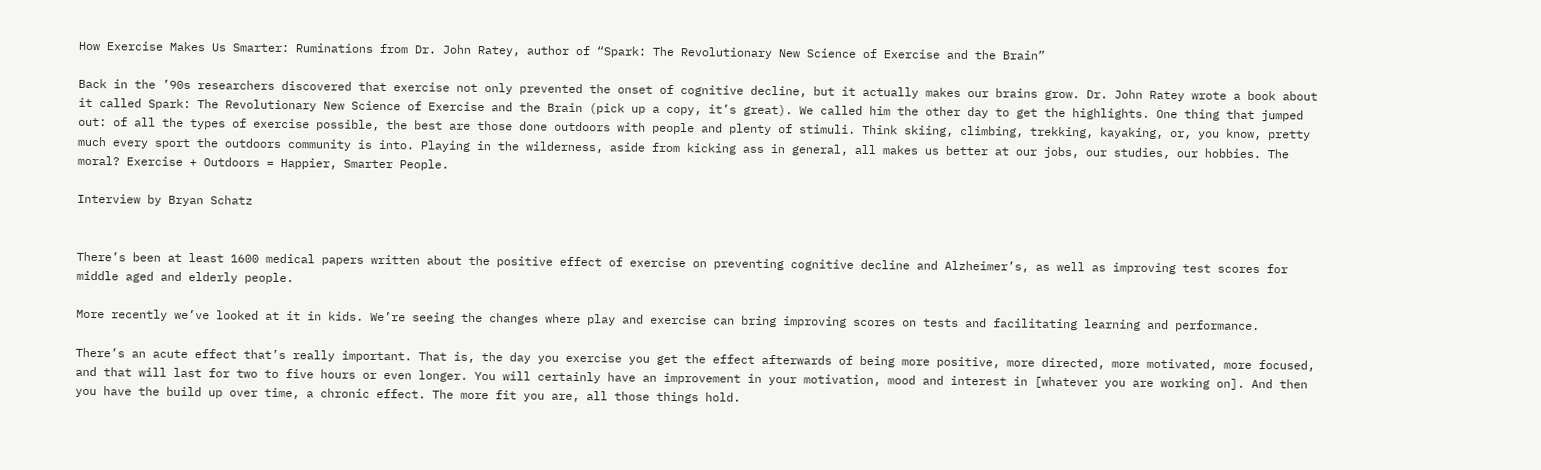How Exercise Makes Us Smarter: Ruminations from Dr. John Ratey, author of “Spark: The Revolutionary New Science of Exercise and the Brain”

Back in the ’90s researchers discovered that exercise not only prevented the onset of cognitive decline, but it actually makes our brains grow. Dr. John Ratey wrote a book about it called Spark: The Revolutionary New Science of Exercise and the Brain (pick up a copy, it’s great). We called him the other day to get the highlights. One thing that jumped out: of all the types of exercise possible, the best are those done outdoors with people and plenty of stimuli. Think skiing, climbing, trekking, kayaking, or, you know, pretty much every sport the outdoors community is into. Playing in the wilderness, aside from kicking ass in general, all makes us better at our jobs, our studies, our hobbies. The moral? Exercise + Outdoors = Happier, Smarter People.

Interview by Bryan Schatz


There’s been at least 1600 medical papers written about the positive effect of exercise on preventing cognitive decline and Alzheimer’s, as well as improving test scores for middle aged and elderly people.

More recently we’ve looked at it in kids. We’re seeing the changes where play and exercise can bring improving scores on tests and facilitating learning and performance.

There’s an acute effect that’s really important. That is, the day you exercise you get the effect afterwards of being more positive, more directed, more motivated, more focused, and that will last for two to five hours or even longer. You will certainly have an improvement in your motivation, mood and interest in [whatever you are working on]. And then you have the build up over time, a chronic effect. The more fit you are, all those things hold.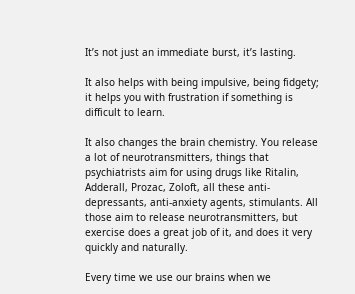It’s not just an immediate burst, it’s lasting.

It also helps with being impulsive, being fidgety; it helps you with frustration if something is difficult to learn.

It also changes the brain chemistry. You release a lot of neurotransmitters, things that psychiatrists aim for using drugs like Ritalin, Adderall, Prozac, Zoloft, all these anti-depressants, anti-anxiety agents, stimulants. All those aim to release neurotransmitters, but exercise does a great job of it, and does it very quickly and naturally.

Every time we use our brains when we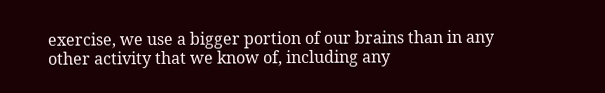exercise, we use a bigger portion of our brains than in any other activity that we know of, including any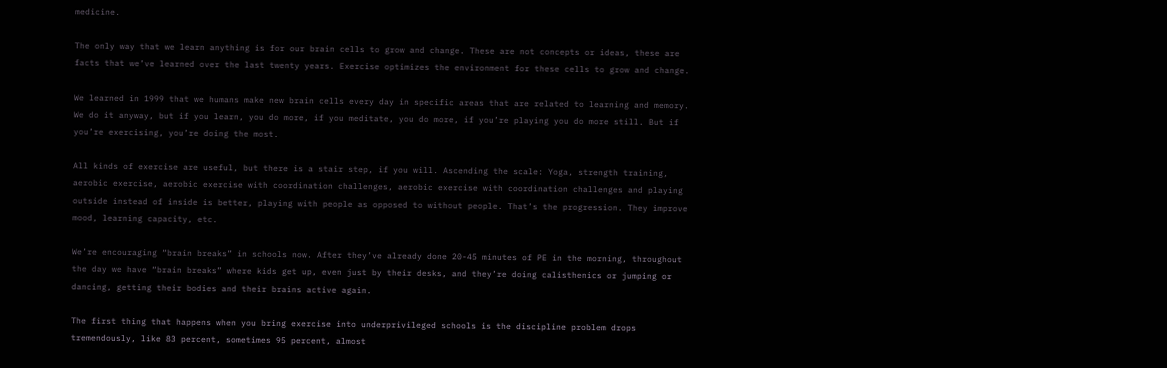medicine.

The only way that we learn anything is for our brain cells to grow and change. These are not concepts or ideas, these are facts that we’ve learned over the last twenty years. Exercise optimizes the environment for these cells to grow and change.

We learned in 1999 that we humans make new brain cells every day in specific areas that are related to learning and memory. We do it anyway, but if you learn, you do more, if you meditate, you do more, if you’re playing you do more still. But if you’re exercising, you’re doing the most.

All kinds of exercise are useful, but there is a stair step, if you will. Ascending the scale: Yoga, strength training, aerobic exercise, aerobic exercise with coordination challenges, aerobic exercise with coordination challenges and playing outside instead of inside is better, playing with people as opposed to without people. That’s the progression. They improve mood, learning capacity, etc.

We’re encouraging “brain breaks” in schools now. After they’ve already done 20-45 minutes of PE in the morning, throughout the day we have “brain breaks” where kids get up, even just by their desks, and they’re doing calisthenics or jumping or dancing, getting their bodies and their brains active again.

The first thing that happens when you bring exercise into underprivileged schools is the discipline problem drops tremendously, like 83 percent, sometimes 95 percent, almost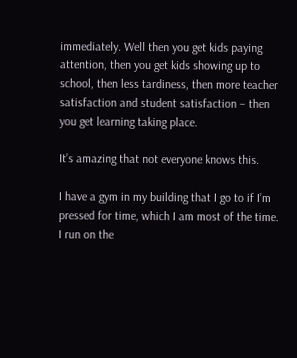immediately. Well then you get kids paying attention, then you get kids showing up to school, then less tardiness, then more teacher satisfaction and student satisfaction – then you get learning taking place.

It’s amazing that not everyone knows this.

I have a gym in my building that I go to if I’m pressed for time, which I am most of the time. I run on the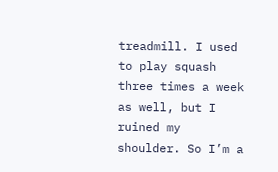treadmill. I used to play squash three times a week as well, but I ruined my shoulder. So I’m a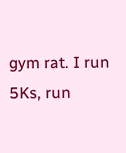gym rat. I run 5Ks, run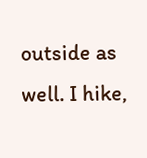outside as well. I hike,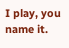I play, you name it.